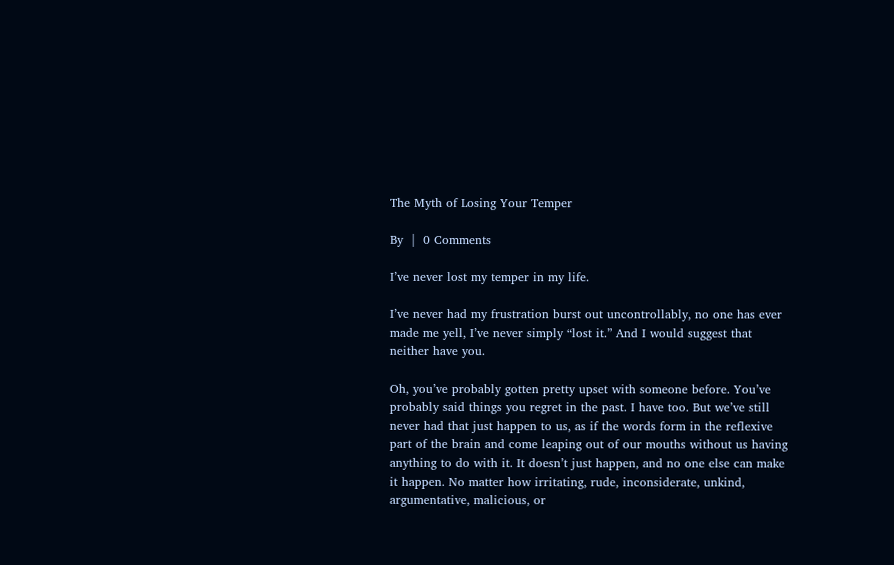The Myth of Losing Your Temper

By  |  0 Comments

I’ve never lost my temper in my life.

I’ve never had my frustration burst out uncontrollably, no one has ever made me yell, I’ve never simply “lost it.” And I would suggest that neither have you.

Oh, you’ve probably gotten pretty upset with someone before. You’ve probably said things you regret in the past. I have too. But we’ve still never had that just happen to us, as if the words form in the reflexive part of the brain and come leaping out of our mouths without us having anything to do with it. It doesn’t just happen, and no one else can make it happen. No matter how irritating, rude, inconsiderate, unkind, argumentative, malicious, or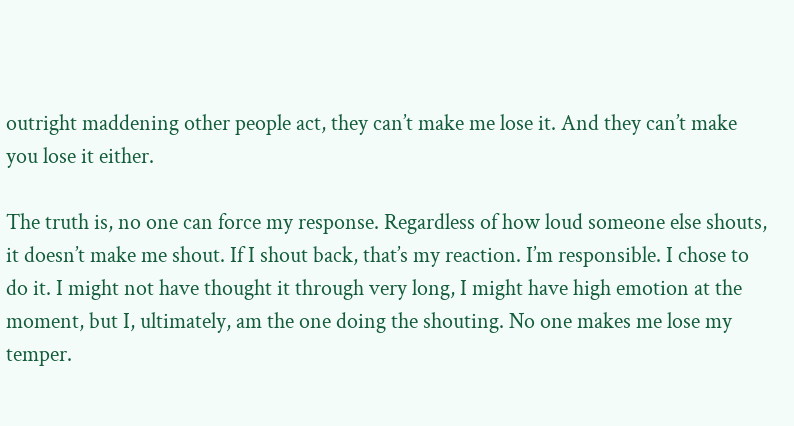outright maddening other people act, they can’t make me lose it. And they can’t make you lose it either.

The truth is, no one can force my response. Regardless of how loud someone else shouts, it doesn’t make me shout. If I shout back, that’s my reaction. I’m responsible. I chose to do it. I might not have thought it through very long, I might have high emotion at the moment, but I, ultimately, am the one doing the shouting. No one makes me lose my temper.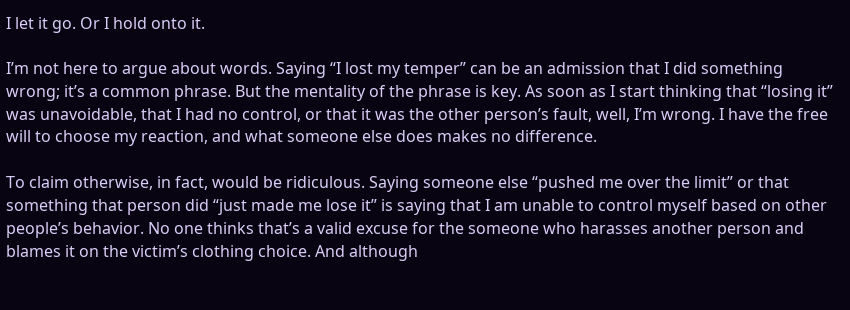I let it go. Or I hold onto it.

I’m not here to argue about words. Saying “I lost my temper” can be an admission that I did something wrong; it’s a common phrase. But the mentality of the phrase is key. As soon as I start thinking that “losing it” was unavoidable, that I had no control, or that it was the other person’s fault, well, I’m wrong. I have the free will to choose my reaction, and what someone else does makes no difference.

To claim otherwise, in fact, would be ridiculous. Saying someone else “pushed me over the limit” or that something that person did “just made me lose it” is saying that I am unable to control myself based on other people’s behavior. No one thinks that’s a valid excuse for the someone who harasses another person and blames it on the victim’s clothing choice. And although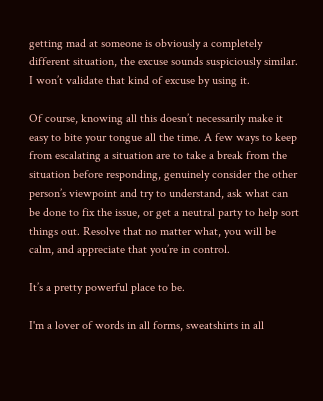getting mad at someone is obviously a completely different situation, the excuse sounds suspiciously similar. I won’t validate that kind of excuse by using it.

Of course, knowing all this doesn’t necessarily make it easy to bite your tongue all the time. A few ways to keep from escalating a situation are to take a break from the situation before responding, genuinely consider the other person’s viewpoint and try to understand, ask what can be done to fix the issue, or get a neutral party to help sort things out. Resolve that no matter what, you will be calm, and appreciate that you’re in control.

It’s a pretty powerful place to be.

I'm a lover of words in all forms, sweatshirts in all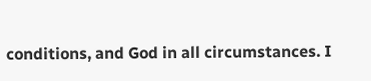conditions, and God in all circumstances. I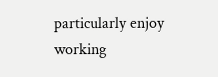particularly enjoy working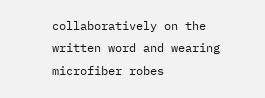collaboratively on the written word and wearing microfiber robes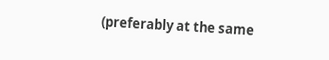(preferably at the same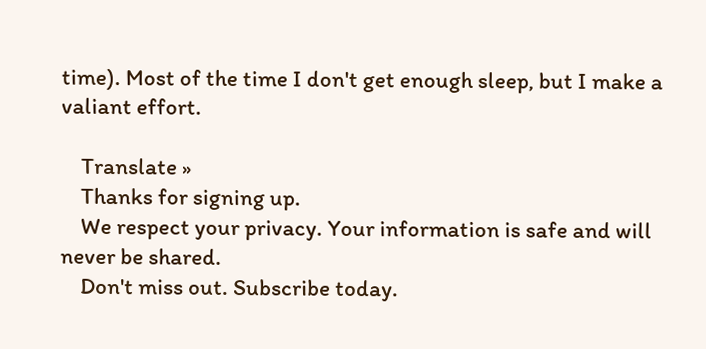time). Most of the time I don't get enough sleep, but I make a valiant effort.

    Translate »
    Thanks for signing up.
    We respect your privacy. Your information is safe and will never be shared.
    Don't miss out. Subscribe today.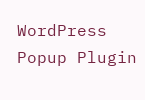WordPress Popup Plugin